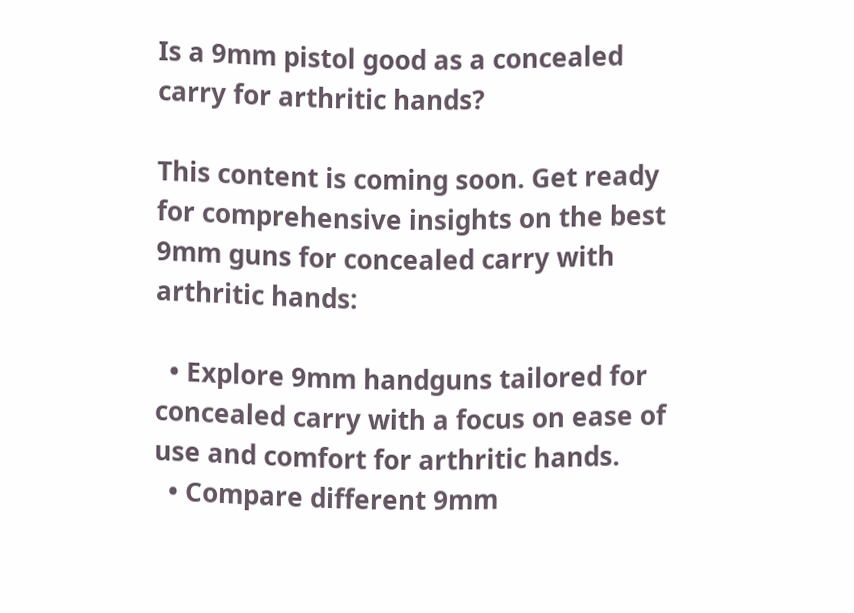Is a 9mm pistol good as a concealed carry for arthritic hands?

This content is coming soon. Get ready for comprehensive insights on the best 9mm guns for concealed carry with arthritic hands:

  • Explore 9mm handguns tailored for concealed carry with a focus on ease of use and comfort for arthritic hands.
  • Compare different 9mm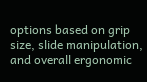options based on grip size, slide manipulation, and overall ergonomic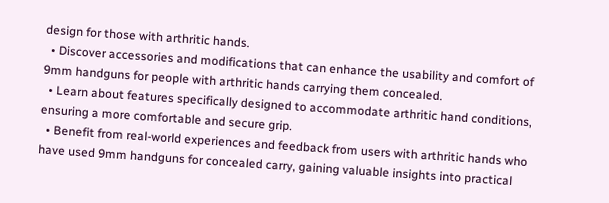design for those with arthritic hands.
  • Discover accessories and modifications that can enhance the usability and comfort of 9mm handguns for people with arthritic hands carrying them concealed.
  • Learn about features specifically designed to accommodate arthritic hand conditions, ensuring a more comfortable and secure grip.
  • Benefit from real-world experiences and feedback from users with arthritic hands who have used 9mm handguns for concealed carry, gaining valuable insights into practical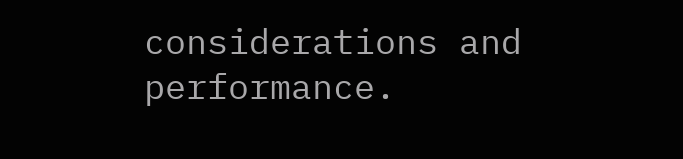considerations and performance.